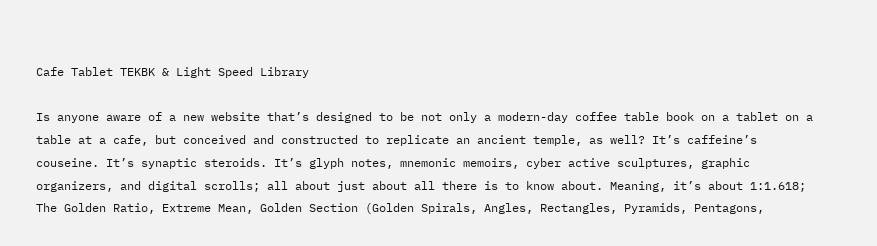Cafe Tablet TEKBK & Light Speed Library

Is anyone aware of a new website that’s designed to be not only a modern-day coffee table book on a tablet on a table at a cafe, but conceived and constructed to replicate an ancient temple, as well? It’s caffeine’s couseine. It’s synaptic steroids. It’s glyph notes, mnemonic memoirs, cyber active sculptures, graphic organizers, and digital scrolls; all about just about all there is to know about. Meaning, it’s about 1:1.618; The Golden Ratio, Extreme Mean, Golden Section (Golden Spirals, Angles, Rectangles, Pyramids, Pentagons,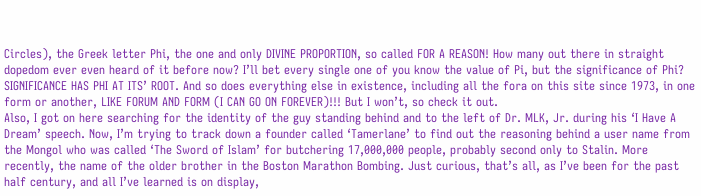Circles), the Greek letter Phi, the one and only DIVINE PROPORTION, so called FOR A REASON! How many out there in straight dopedom ever even heard of it before now? I’ll bet every single one of you know the value of Pi, but the significance of Phi? SIGNIFICANCE HAS PHI AT ITS’ ROOT. And so does everything else in existence, including all the fora on this site since 1973, in one form or another, LIKE FORUM AND FORM (I CAN GO ON FOREVER)!!! But I won’t, so check it out.
Also, I got on here searching for the identity of the guy standing behind and to the left of Dr. MLK, Jr. during his ‘I Have A Dream’ speech. Now, I’m trying to track down a founder called ‘Tamerlane’ to find out the reasoning behind a user name from the Mongol who was called ‘The Sword of Islam’ for butchering 17,000,000 people, probably second only to Stalin. More recently, the name of the older brother in the Boston Marathon Bombing. Just curious, that’s all, as I’ve been for the past half century, and all I’ve learned is on display,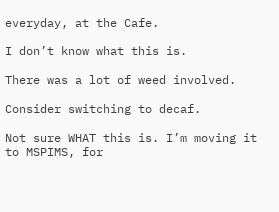everyday, at the Cafe.

I don’t know what this is.

There was a lot of weed involved.

Consider switching to decaf.

Not sure WHAT this is. I’m moving it to MSPIMS, for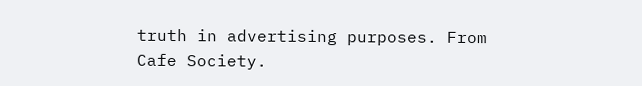truth in advertising purposes. From Cafe Society.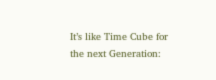It’s like Time Cube for the next Generation: